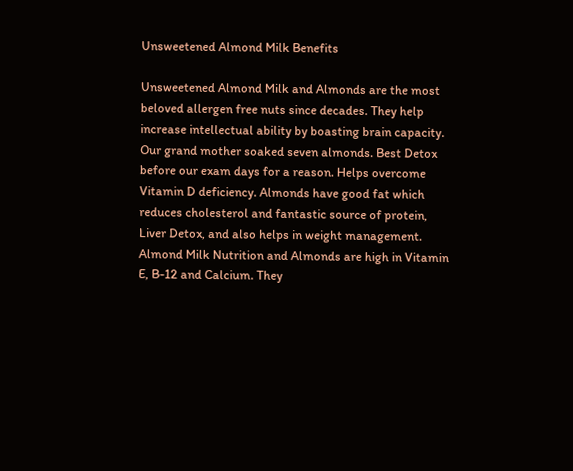Unsweetened Almond Milk Benefits

Unsweetened Almond Milk and Almonds are the most beloved allergen free nuts since decades. They help increase intellectual ability by boasting brain capacity. Our grand mother soaked seven almonds. Best Detox before our exam days for a reason. Helps overcome Vitamin D deficiency. Almonds have good fat which reduces cholesterol and fantastic source of protein, Liver Detox, and also helps in weight management. Almond Milk Nutrition and Almonds are high in Vitamin E, B-12 and Calcium. They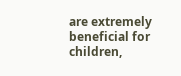are extremely beneficial for children,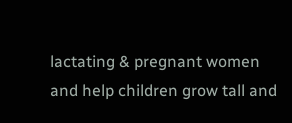lactating & pregnant women and help children grow tall and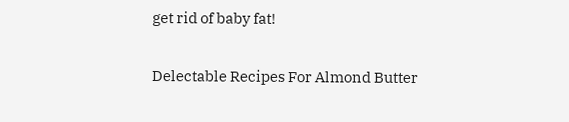get rid of baby fat!

Delectable Recipes For Almond Butter